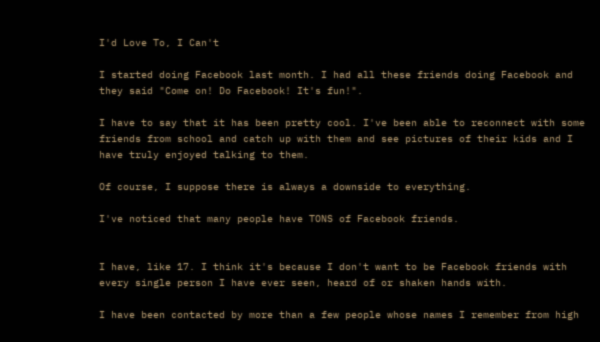I'd Love To, I Can't

I started doing Facebook last month. I had all these friends doing Facebook and they said "Come on! Do Facebook! It's fun!".

I have to say that it has been pretty cool. I've been able to reconnect with some friends from school and catch up with them and see pictures of their kids and I have truly enjoyed talking to them.

Of course, I suppose there is always a downside to everything.

I've noticed that many people have TONS of Facebook friends.


I have, like 17. I think it's because I don't want to be Facebook friends with every single person I have ever seen, heard of or shaken hands with.

I have been contacted by more than a few people whose names I remember from high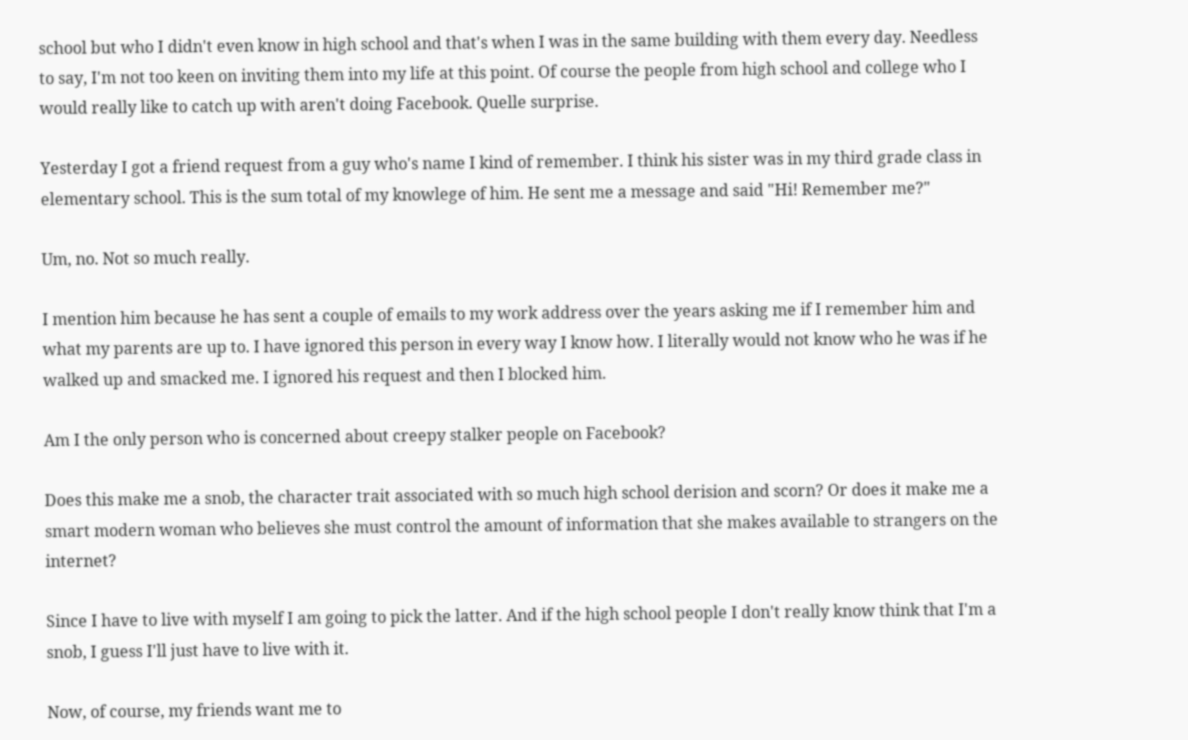school but who I didn't even know in high school and that's when I was in the same building with them every day. Needless to say, I'm not too keen on inviting them into my life at this point. Of course the people from high school and college who I would really like to catch up with aren't doing Facebook. Quelle surprise.

Yesterday I got a friend request from a guy who's name I kind of remember. I think his sister was in my third grade class in elementary school. This is the sum total of my knowlege of him. He sent me a message and said "Hi! Remember me?"

Um, no. Not so much really.

I mention him because he has sent a couple of emails to my work address over the years asking me if I remember him and what my parents are up to. I have ignored this person in every way I know how. I literally would not know who he was if he walked up and smacked me. I ignored his request and then I blocked him.

Am I the only person who is concerned about creepy stalker people on Facebook?

Does this make me a snob, the character trait associated with so much high school derision and scorn? Or does it make me a smart modern woman who believes she must control the amount of information that she makes available to strangers on the internet?

Since I have to live with myself I am going to pick the latter. And if the high school people I don't really know think that I'm a snob, I guess I'll just have to live with it.

Now, of course, my friends want me to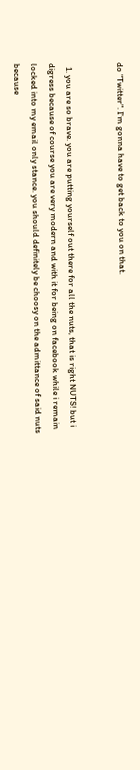do "Twitter". I'm gonna have to get back to you on that.


  1. you are so brave. you are putting yourself out there for all the nuts, that is right NUTS! but i digress because of course you are very modern and with it for being on facebook while i remain locked into my email only stance. you should definitely be choosy on the admittance of said nuts because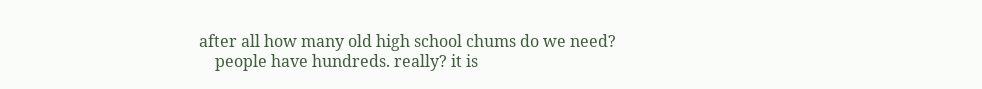after all how many old high school chums do we need?
    people have hundreds. really? it is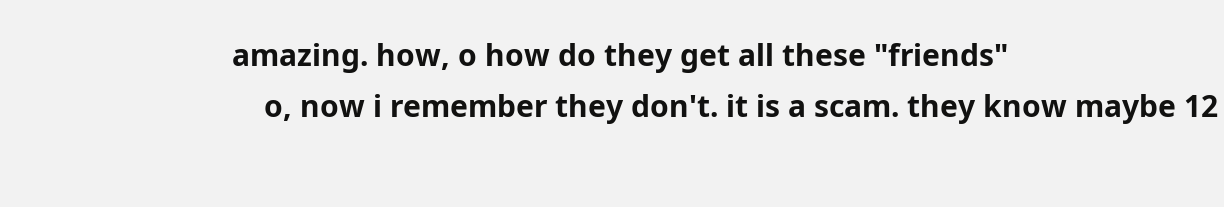amazing. how, o how do they get all these "friends"
    o, now i remember they don't. it is a scam. they know maybe 12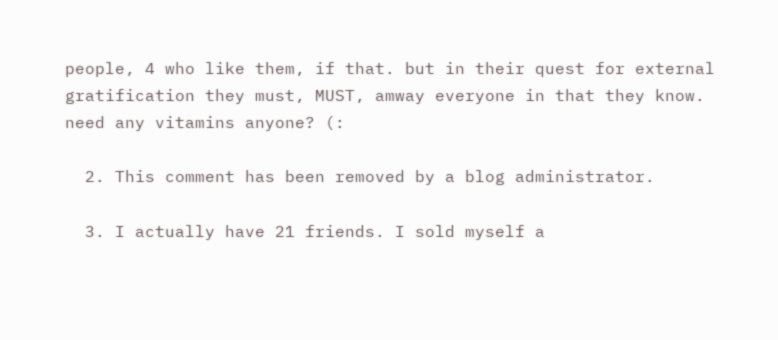people, 4 who like them, if that. but in their quest for external gratification they must, MUST, amway everyone in that they know. need any vitamins anyone? (:

  2. This comment has been removed by a blog administrator.

  3. I actually have 21 friends. I sold myself a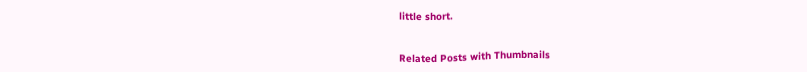little short.


Related Posts with Thumbnails